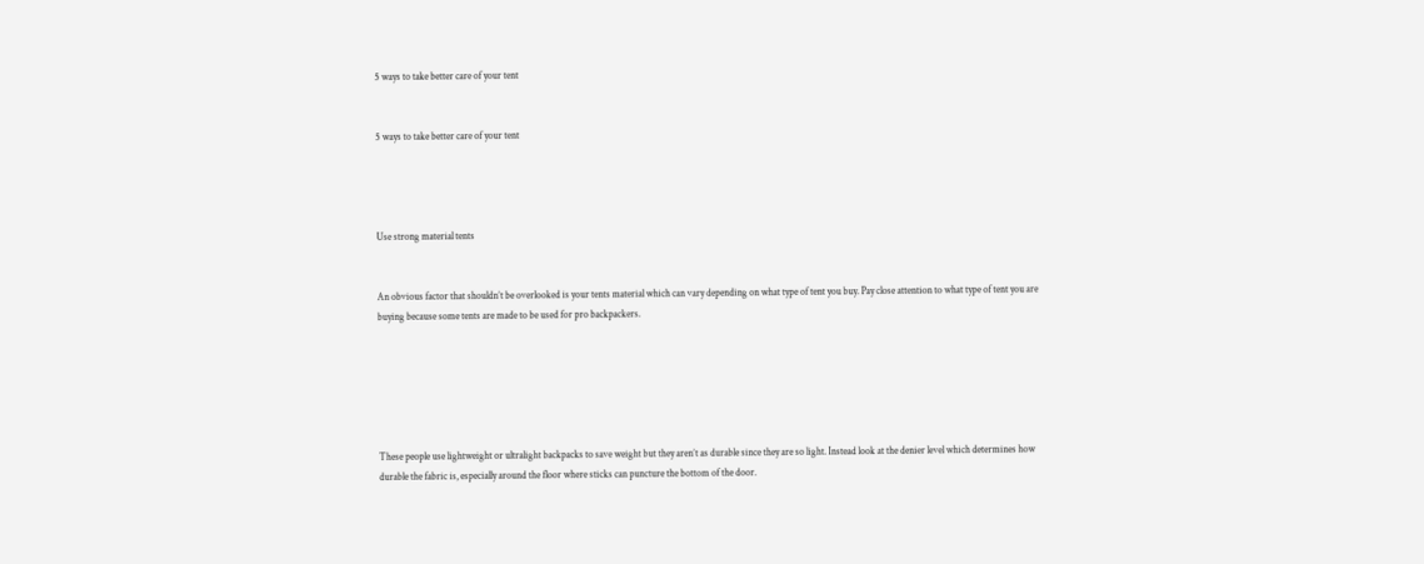5 ways to take better care of your tent


5 ways to take better care of your tent




Use strong material tents


An obvious factor that shouldn’t be overlooked is your tents material which can vary depending on what type of tent you buy. Pay close attention to what type of tent you are buying because some tents are made to be used for pro backpackers.






These people use lightweight or ultralight backpacks to save weight but they aren’t as durable since they are so light. Instead look at the denier level which determines how durable the fabric is, especially around the floor where sticks can puncture the bottom of the door.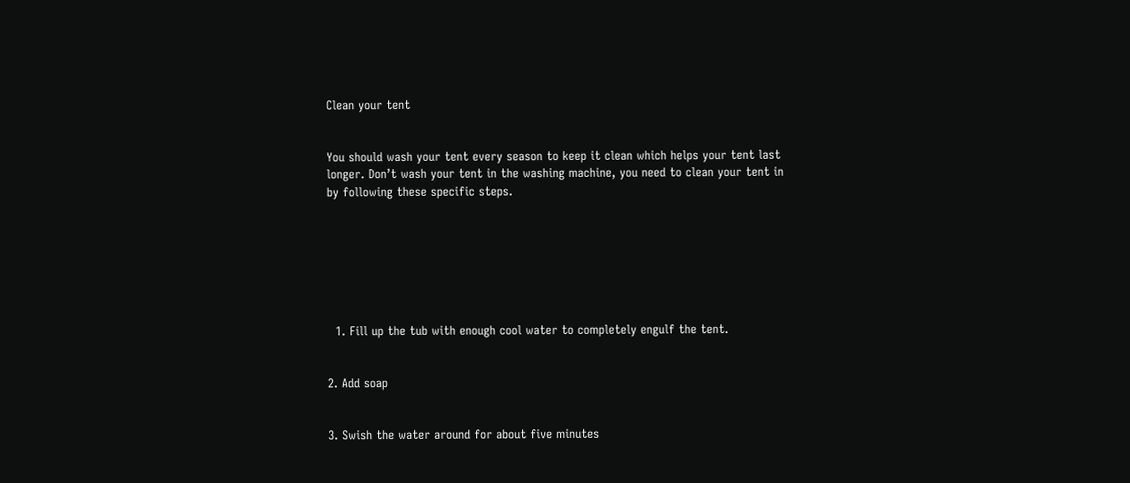Clean your tent


You should wash your tent every season to keep it clean which helps your tent last longer. Don’t wash your tent in the washing machine, you need to clean your tent in by following these specific steps.







  1. Fill up the tub with enough cool water to completely engulf the tent.


2. Add soap


3. Swish the water around for about five minutes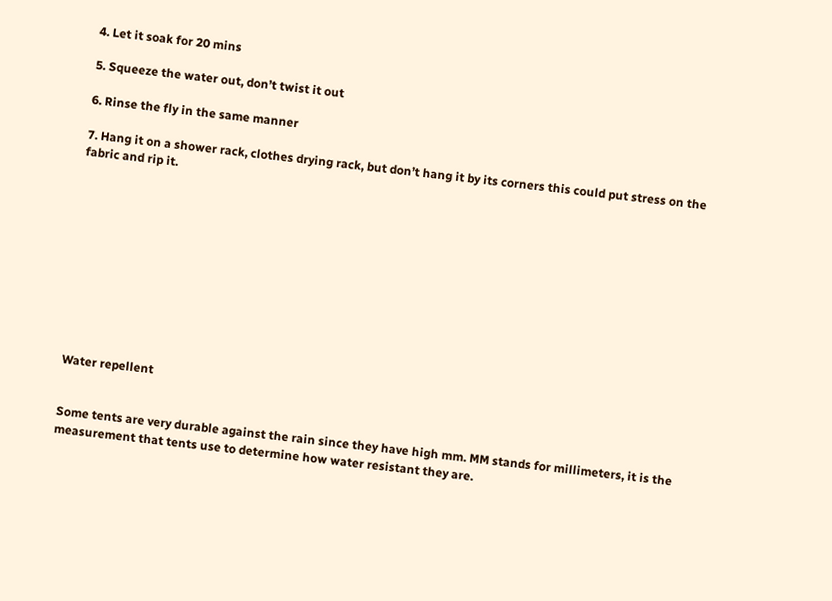4. Let it soak for 20 mins

5. Squeeze the water out, don’t twist it out

6. Rinse the fly in the same manner

7. Hang it on a shower rack, clothes drying rack, but don’t hang it by its corners this could put stress on the fabric and rip it.











Water repellent


Some tents are very durable against the rain since they have high mm. MM stands for millimeters, it is the measurement that tents use to determine how water resistant they are.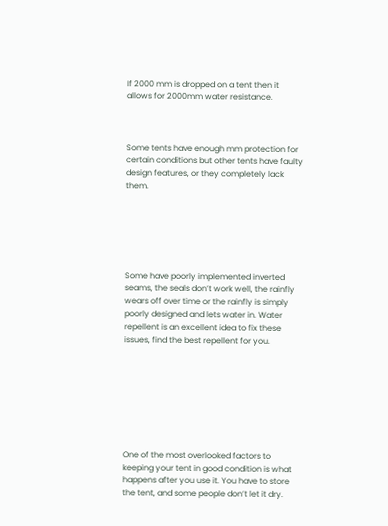If 2000 mm is dropped on a tent then it allows for 2000mm water resistance.



Some tents have enough mm protection for certain conditions but other tents have faulty design features, or they completely lack them.






Some have poorly implemented inverted seams, the seals don’t work well, the rainfly wears off over time or the rainfly is simply poorly designed and lets water in. Water repellent is an excellent idea to fix these issues, find the best repellent for you.








One of the most overlooked factors to keeping your tent in good condition is what happens after you use it. You have to store the tent, and some people don’t let it dry.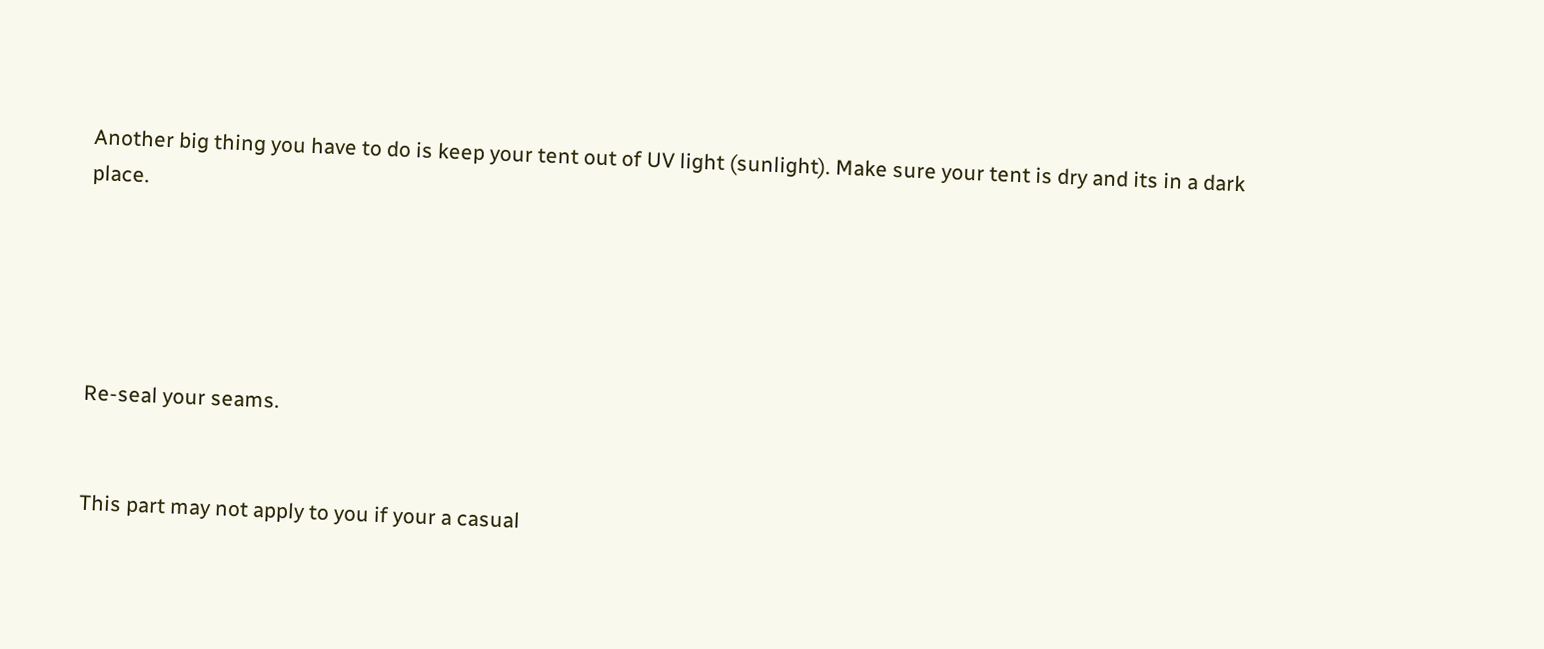Another big thing you have to do is keep your tent out of UV light (sunlight). Make sure your tent is dry and its in a dark place.





Re-seal your seams.


This part may not apply to you if your a casual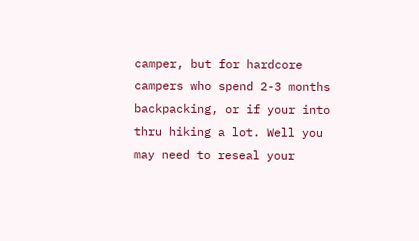camper, but for hardcore campers who spend 2-3 months backpacking, or if your into thru hiking a lot. Well you may need to reseal your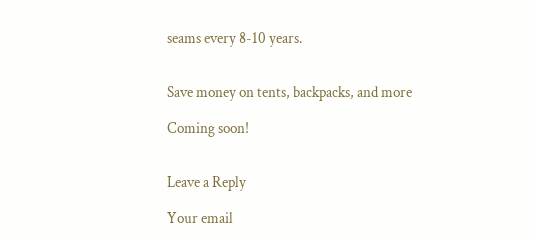seams every 8-10 years.


Save money on tents, backpacks, and more

Coming soon!


Leave a Reply

Your email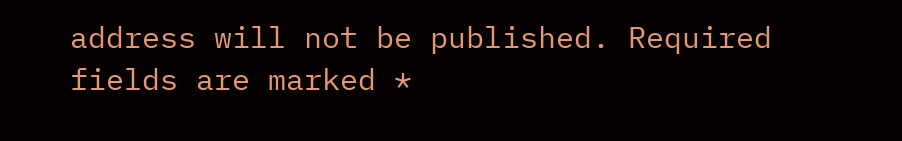address will not be published. Required fields are marked *